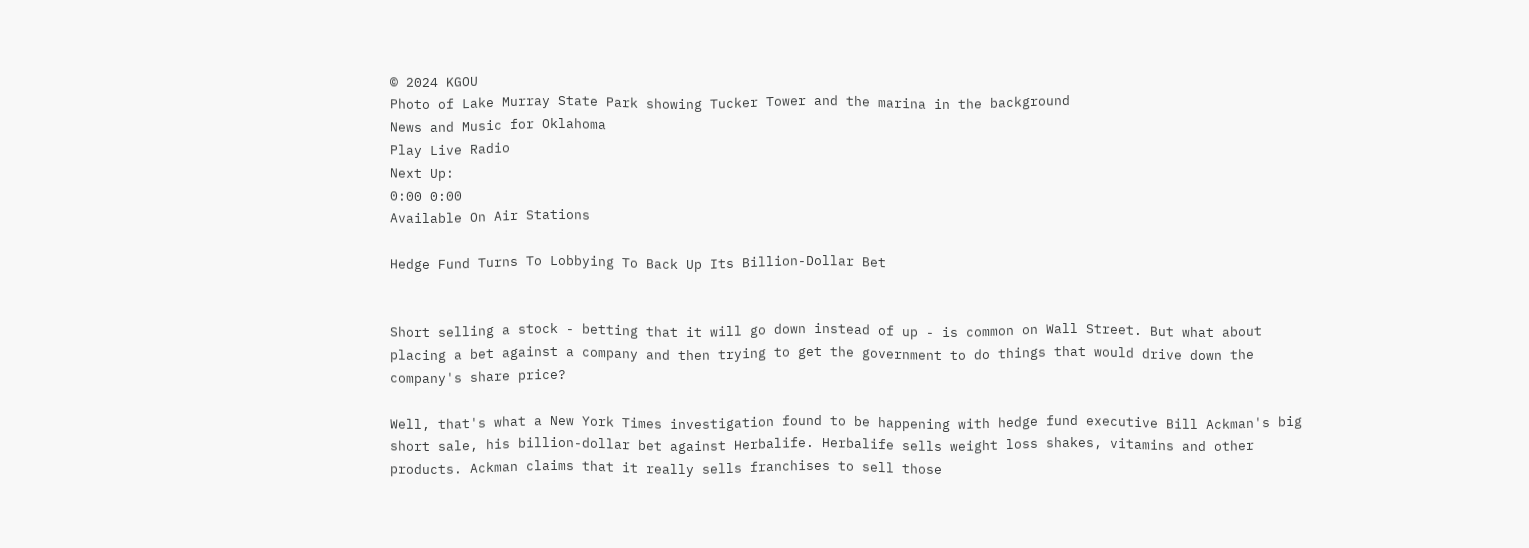© 2024 KGOU
Photo of Lake Murray State Park showing Tucker Tower and the marina in the background
News and Music for Oklahoma
Play Live Radio
Next Up:
0:00 0:00
Available On Air Stations

Hedge Fund Turns To Lobbying To Back Up Its Billion-Dollar Bet


Short selling a stock - betting that it will go down instead of up - is common on Wall Street. But what about placing a bet against a company and then trying to get the government to do things that would drive down the company's share price?

Well, that's what a New York Times investigation found to be happening with hedge fund executive Bill Ackman's big short sale, his billion-dollar bet against Herbalife. Herbalife sells weight loss shakes, vitamins and other products. Ackman claims that it really sells franchises to sell those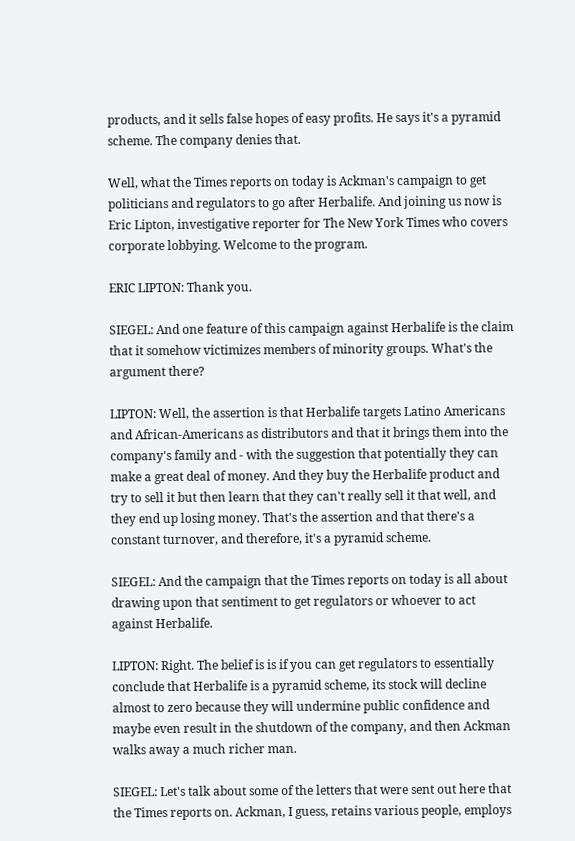products, and it sells false hopes of easy profits. He says it's a pyramid scheme. The company denies that.

Well, what the Times reports on today is Ackman's campaign to get politicians and regulators to go after Herbalife. And joining us now is Eric Lipton, investigative reporter for The New York Times who covers corporate lobbying. Welcome to the program.

ERIC LIPTON: Thank you.

SIEGEL: And one feature of this campaign against Herbalife is the claim that it somehow victimizes members of minority groups. What's the argument there?

LIPTON: Well, the assertion is that Herbalife targets Latino Americans and African-Americans as distributors and that it brings them into the company's family and - with the suggestion that potentially they can make a great deal of money. And they buy the Herbalife product and try to sell it but then learn that they can't really sell it that well, and they end up losing money. That's the assertion and that there's a constant turnover, and therefore, it's a pyramid scheme.

SIEGEL: And the campaign that the Times reports on today is all about drawing upon that sentiment to get regulators or whoever to act against Herbalife.

LIPTON: Right. The belief is is if you can get regulators to essentially conclude that Herbalife is a pyramid scheme, its stock will decline almost to zero because they will undermine public confidence and maybe even result in the shutdown of the company, and then Ackman walks away a much richer man.

SIEGEL: Let's talk about some of the letters that were sent out here that the Times reports on. Ackman, I guess, retains various people, employs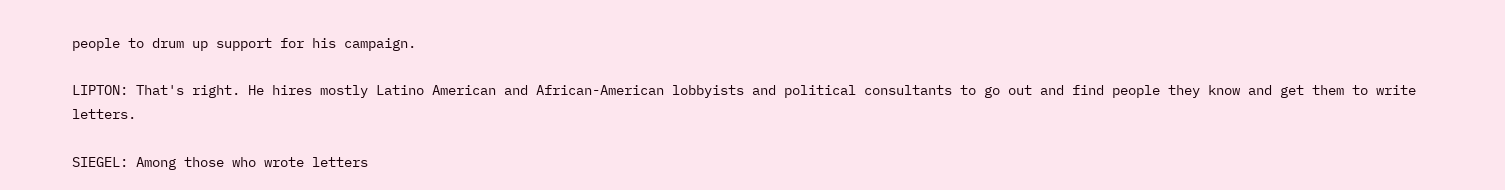people to drum up support for his campaign.

LIPTON: That's right. He hires mostly Latino American and African-American lobbyists and political consultants to go out and find people they know and get them to write letters.

SIEGEL: Among those who wrote letters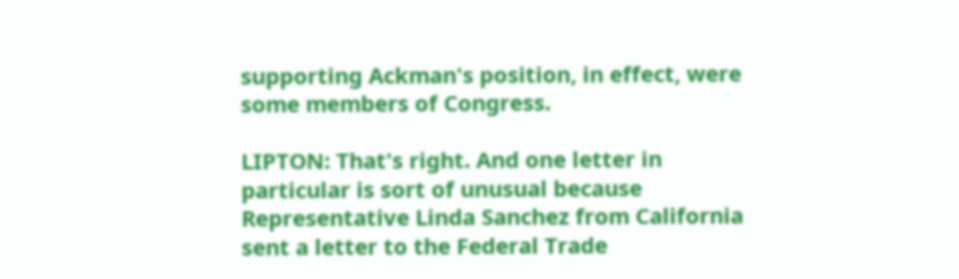supporting Ackman's position, in effect, were some members of Congress.

LIPTON: That's right. And one letter in particular is sort of unusual because Representative Linda Sanchez from California sent a letter to the Federal Trade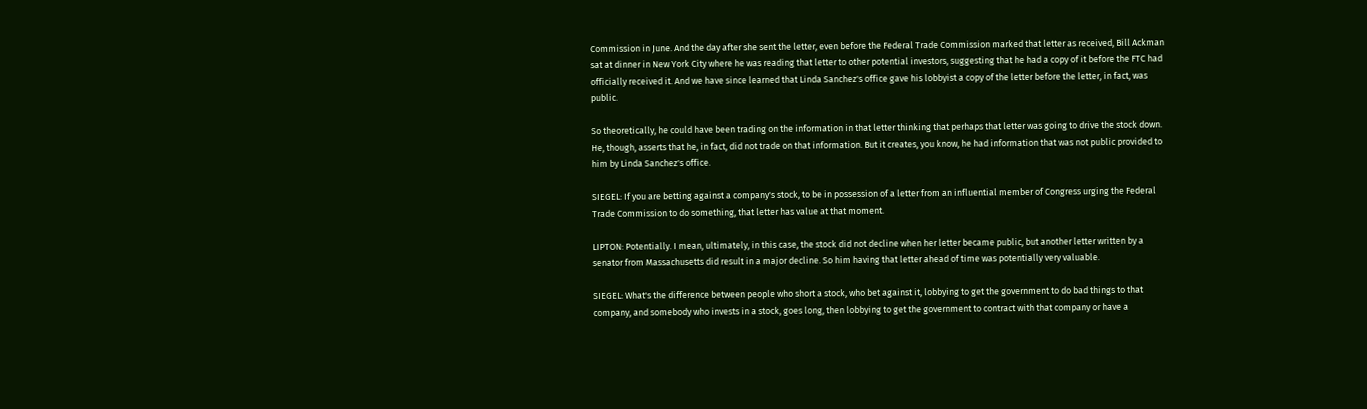Commission in June. And the day after she sent the letter, even before the Federal Trade Commission marked that letter as received, Bill Ackman sat at dinner in New York City where he was reading that letter to other potential investors, suggesting that he had a copy of it before the FTC had officially received it. And we have since learned that Linda Sanchez's office gave his lobbyist a copy of the letter before the letter, in fact, was public.

So theoretically, he could have been trading on the information in that letter thinking that perhaps that letter was going to drive the stock down. He, though, asserts that he, in fact, did not trade on that information. But it creates, you know, he had information that was not public provided to him by Linda Sanchez's office.

SIEGEL: If you are betting against a company's stock, to be in possession of a letter from an influential member of Congress urging the Federal Trade Commission to do something, that letter has value at that moment.

LIPTON: Potentially. I mean, ultimately, in this case, the stock did not decline when her letter became public, but another letter written by a senator from Massachusetts did result in a major decline. So him having that letter ahead of time was potentially very valuable.

SIEGEL: What's the difference between people who short a stock, who bet against it, lobbying to get the government to do bad things to that company, and somebody who invests in a stock, goes long, then lobbying to get the government to contract with that company or have a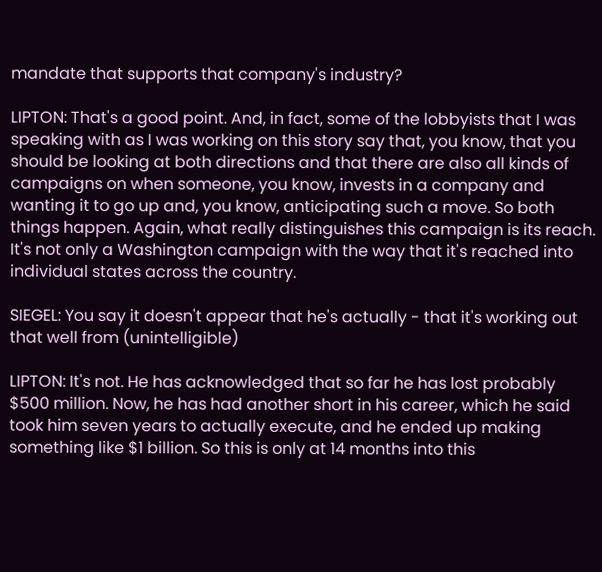mandate that supports that company's industry?

LIPTON: That's a good point. And, in fact, some of the lobbyists that I was speaking with as I was working on this story say that, you know, that you should be looking at both directions and that there are also all kinds of campaigns on when someone, you know, invests in a company and wanting it to go up and, you know, anticipating such a move. So both things happen. Again, what really distinguishes this campaign is its reach. It's not only a Washington campaign with the way that it's reached into individual states across the country.

SIEGEL: You say it doesn't appear that he's actually - that it's working out that well from (unintelligible)

LIPTON: It's not. He has acknowledged that so far he has lost probably $500 million. Now, he has had another short in his career, which he said took him seven years to actually execute, and he ended up making something like $1 billion. So this is only at 14 months into this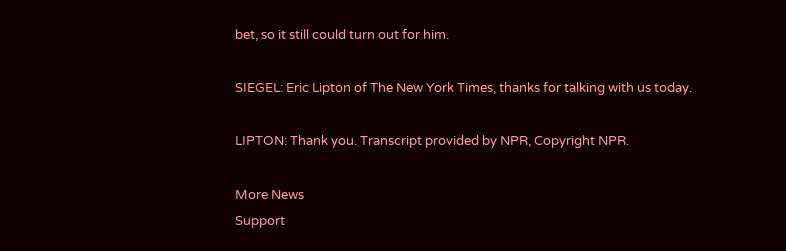bet, so it still could turn out for him.

SIEGEL: Eric Lipton of The New York Times, thanks for talking with us today.

LIPTON: Thank you. Transcript provided by NPR, Copyright NPR.

More News
Support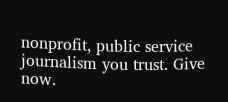nonprofit, public service journalism you trust. Give now.